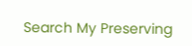Search My Preserving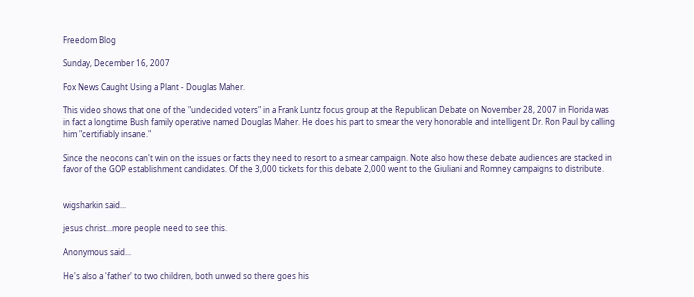Freedom Blog

Sunday, December 16, 2007

Fox News Caught Using a Plant - Douglas Maher.

This video shows that one of the "undecided voters" in a Frank Luntz focus group at the Republican Debate on November 28, 2007 in Florida was in fact a longtime Bush family operative named Douglas Maher. He does his part to smear the very honorable and intelligent Dr. Ron Paul by calling him "certifiably insane."

Since the neocons can't win on the issues or facts they need to resort to a smear campaign. Note also how these debate audiences are stacked in favor of the GOP establishment candidates. Of the 3,000 tickets for this debate 2,000 went to the Giuliani and Romney campaigns to distribute.


wigsharkin said...

jesus christ...more people need to see this.

Anonymous said...

He's also a 'father' to two children, both unwed so there goes his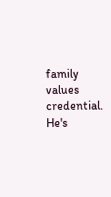family values credential. He's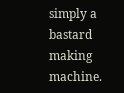simply a bastard making machine.